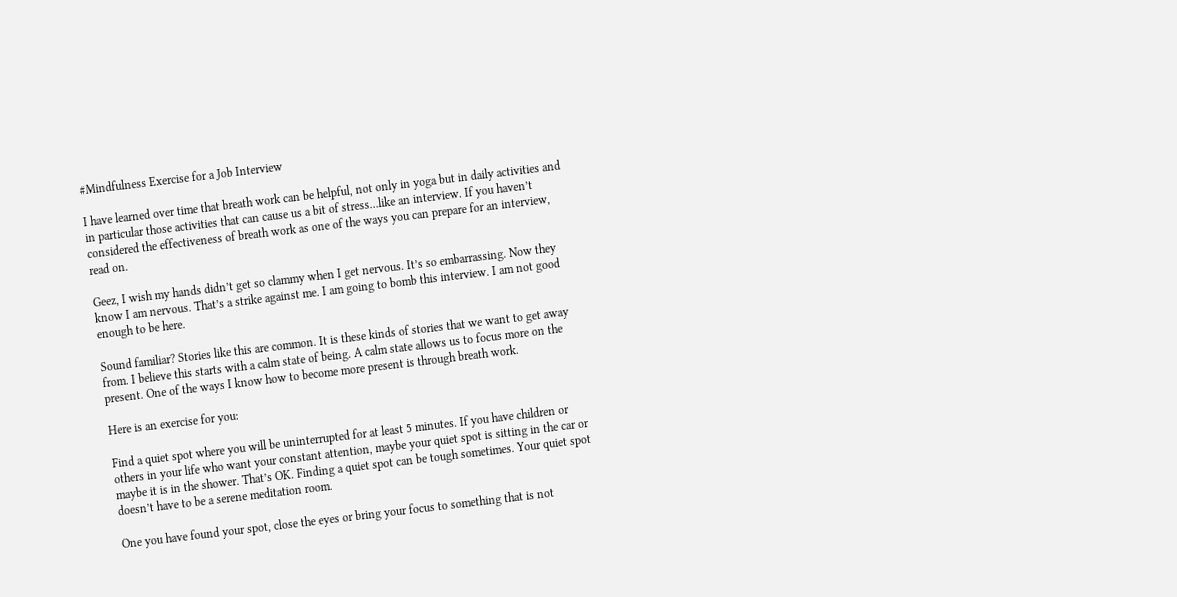#Mindfulness Exercise for a Job Interview

I have learned over time that breath work can be helpful, not only in yoga but in daily activities and in particular those activities that can cause us a bit of stress…like an interview. If you haven’t considered the effectiveness of breath work as one of the ways you can prepare for an interview, read on.

Geez, I wish my hands didn’t get so clammy when I get nervous. It’s so embarrassing. Now they know I am nervous. That’s a strike against me. I am going to bomb this interview. I am not good enough to be here.

Sound familiar? Stories like this are common. It is these kinds of stories that we want to get away from. I believe this starts with a calm state of being. A calm state allows us to focus more on the present. One of the ways I know how to become more present is through breath work.

Here is an exercise for you:

Find a quiet spot where you will be uninterrupted for at least 5 minutes. If you have children or others in your life who want your constant attention, maybe your quiet spot is sitting in the car or maybe it is in the shower. That’s OK. Finding a quiet spot can be tough sometimes. Your quiet spot doesn’t have to be a serene meditation room.

One you have found your spot, close the eyes or bring your focus to something that is not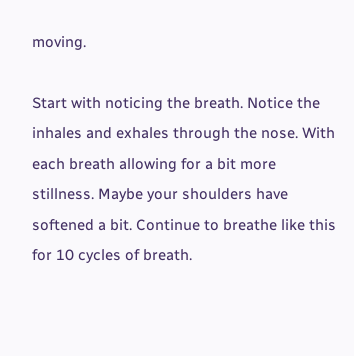moving.

Start with noticing the breath. Notice the inhales and exhales through the nose. With each breath allowing for a bit more stillness. Maybe your shoulders have softened a bit. Continue to breathe like this for 10 cycles of breath.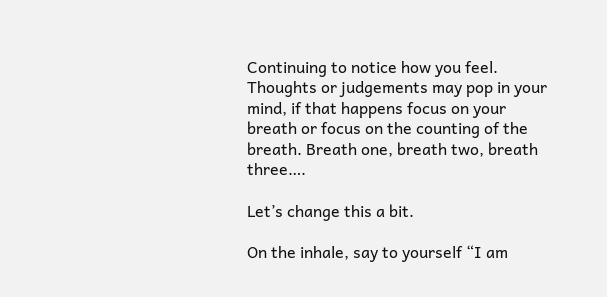Continuing to notice how you feel. Thoughts or judgements may pop in your mind, if that happens focus on your breath or focus on the counting of the breath. Breath one, breath two, breath three….

Let’s change this a bit.

On the inhale, say to yourself “I am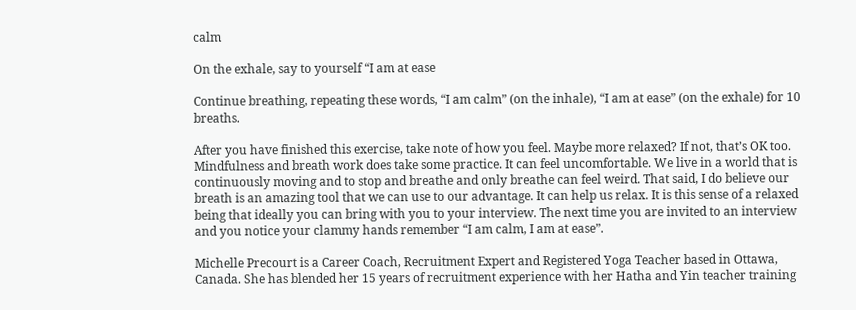calm

On the exhale, say to yourself “I am at ease

Continue breathing, repeating these words, “I am calm” (on the inhale), “I am at ease” (on the exhale) for 10 breaths.

After you have finished this exercise, take note of how you feel. Maybe more relaxed? If not, that’s OK too. Mindfulness and breath work does take some practice. It can feel uncomfortable. We live in a world that is continuously moving and to stop and breathe and only breathe can feel weird. That said, I do believe our breath is an amazing tool that we can use to our advantage. It can help us relax. It is this sense of a relaxed being that ideally you can bring with you to your interview. The next time you are invited to an interview and you notice your clammy hands remember “I am calm, I am at ease”.

Michelle Precourt is a Career Coach, Recruitment Expert and Registered Yoga Teacher based in Ottawa, Canada. She has blended her 15 years of recruitment experience with her Hatha and Yin teacher training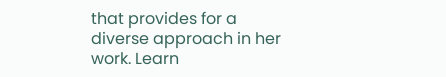that provides for a diverse approach in her work. Learn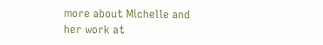more about Michelle and her work at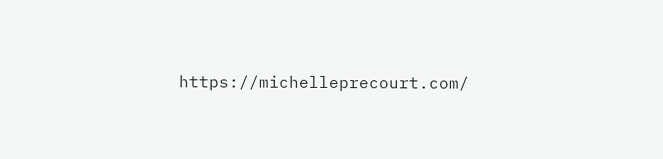https://michelleprecourt.com/